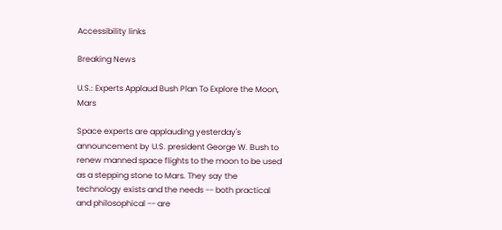Accessibility links

Breaking News

U.S.: Experts Applaud Bush Plan To Explore the Moon, Mars

Space experts are applauding yesterday's announcement by U.S. president George W. Bush to renew manned space flights to the moon to be used as a stepping stone to Mars. They say the technology exists and the needs -- both practical and philosophical -- are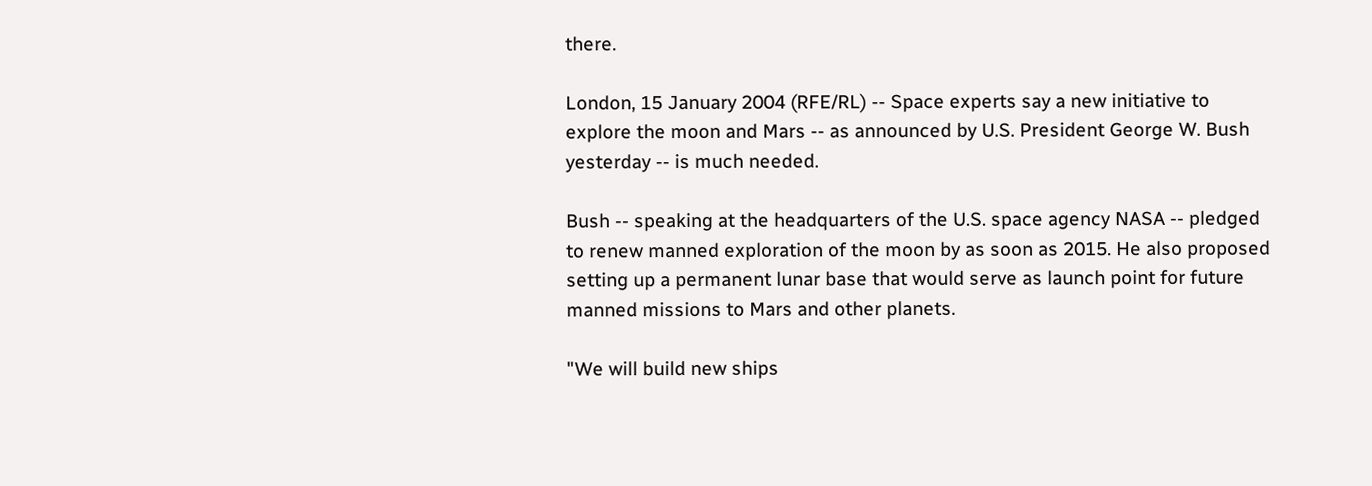there.

London, 15 January 2004 (RFE/RL) -- Space experts say a new initiative to explore the moon and Mars -- as announced by U.S. President George W. Bush yesterday -- is much needed.

Bush -- speaking at the headquarters of the U.S. space agency NASA -- pledged to renew manned exploration of the moon by as soon as 2015. He also proposed setting up a permanent lunar base that would serve as launch point for future manned missions to Mars and other planets.

"We will build new ships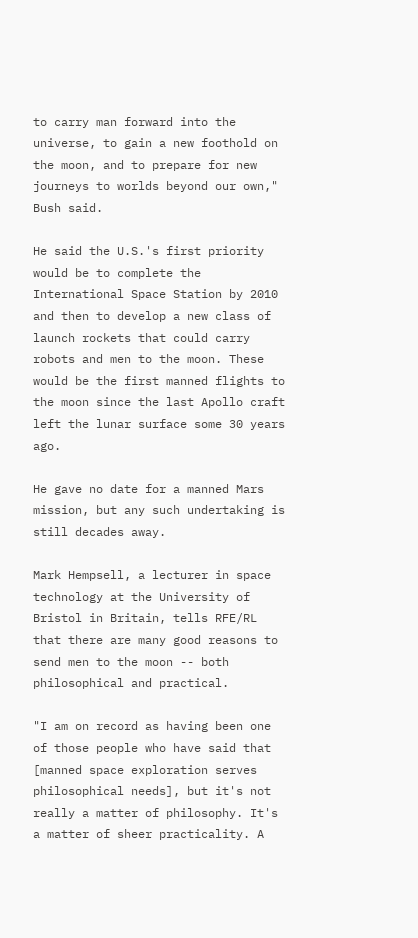to carry man forward into the universe, to gain a new foothold on the moon, and to prepare for new journeys to worlds beyond our own," Bush said.

He said the U.S.'s first priority would be to complete the International Space Station by 2010 and then to develop a new class of launch rockets that could carry robots and men to the moon. These would be the first manned flights to the moon since the last Apollo craft left the lunar surface some 30 years ago.

He gave no date for a manned Mars mission, but any such undertaking is still decades away.

Mark Hempsell, a lecturer in space technology at the University of Bristol in Britain, tells RFE/RL that there are many good reasons to send men to the moon -- both philosophical and practical.

"I am on record as having been one of those people who have said that [manned space exploration serves philosophical needs], but it's not really a matter of philosophy. It's a matter of sheer practicality. A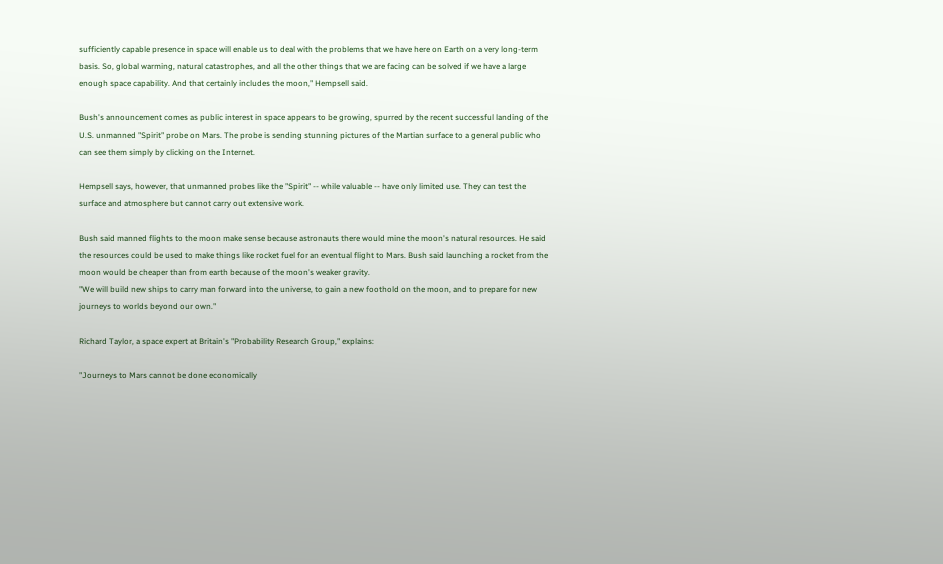sufficiently capable presence in space will enable us to deal with the problems that we have here on Earth on a very long-term basis. So, global warming, natural catastrophes, and all the other things that we are facing can be solved if we have a large enough space capability. And that certainly includes the moon," Hempsell said.

Bush's announcement comes as public interest in space appears to be growing, spurred by the recent successful landing of the U.S. unmanned "Spirit" probe on Mars. The probe is sending stunning pictures of the Martian surface to a general public who can see them simply by clicking on the Internet.

Hempsell says, however, that unmanned probes like the "Spirit" -- while valuable -- have only limited use. They can test the surface and atmosphere but cannot carry out extensive work.

Bush said manned flights to the moon make sense because astronauts there would mine the moon's natural resources. He said the resources could be used to make things like rocket fuel for an eventual flight to Mars. Bush said launching a rocket from the moon would be cheaper than from earth because of the moon's weaker gravity.
"We will build new ships to carry man forward into the universe, to gain a new foothold on the moon, and to prepare for new journeys to worlds beyond our own."

Richard Taylor, a space expert at Britain's "Probability Research Group," explains:

"Journeys to Mars cannot be done economically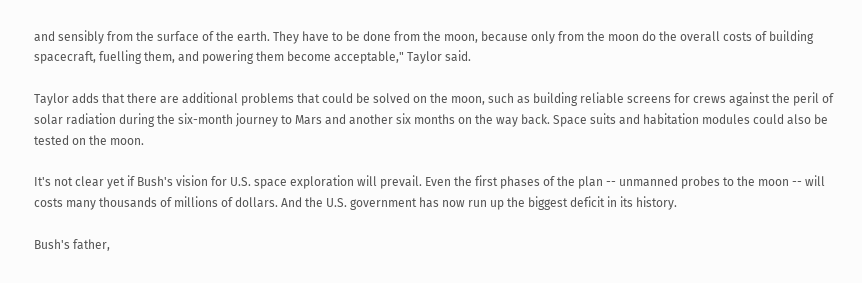and sensibly from the surface of the earth. They have to be done from the moon, because only from the moon do the overall costs of building spacecraft, fuelling them, and powering them become acceptable," Taylor said.

Taylor adds that there are additional problems that could be solved on the moon, such as building reliable screens for crews against the peril of solar radiation during the six-month journey to Mars and another six months on the way back. Space suits and habitation modules could also be tested on the moon.

It's not clear yet if Bush's vision for U.S. space exploration will prevail. Even the first phases of the plan -- unmanned probes to the moon -- will costs many thousands of millions of dollars. And the U.S. government has now run up the biggest deficit in its history.

Bush's father,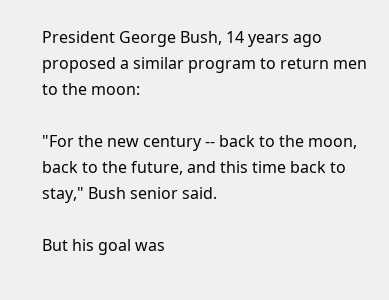President George Bush, 14 years ago proposed a similar program to return men to the moon:

"For the new century -- back to the moon, back to the future, and this time back to stay," Bush senior said.

But his goal was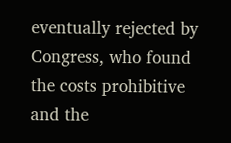eventually rejected by Congress, who found the costs prohibitive and the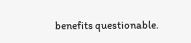benefits questionable.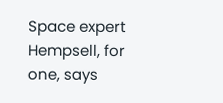Space expert Hempsell, for one, says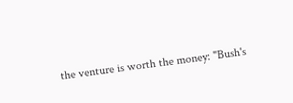the venture is worth the money: "Bush's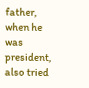father, when he was president, also tried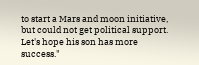to start a Mars and moon initiative, but could not get political support. Let's hope his son has more success."